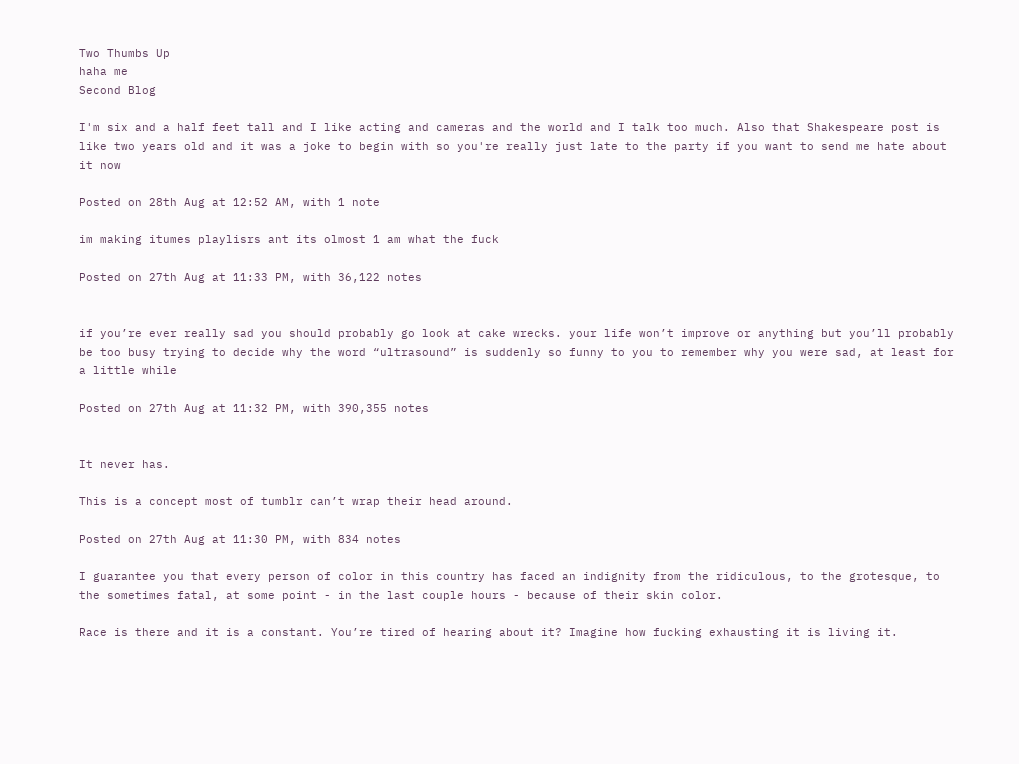Two Thumbs Up
haha me
Second Blog

I'm six and a half feet tall and I like acting and cameras and the world and I talk too much. Also that Shakespeare post is like two years old and it was a joke to begin with so you're really just late to the party if you want to send me hate about it now

Posted on 28th Aug at 12:52 AM, with 1 note

im making itumes playlisrs ant its olmost 1 am what the fuck

Posted on 27th Aug at 11:33 PM, with 36,122 notes


if you’re ever really sad you should probably go look at cake wrecks. your life won’t improve or anything but you’ll probably be too busy trying to decide why the word “ultrasound” is suddenly so funny to you to remember why you were sad, at least for a little while

Posted on 27th Aug at 11:32 PM, with 390,355 notes


It never has.

This is a concept most of tumblr can’t wrap their head around.

Posted on 27th Aug at 11:30 PM, with 834 notes

I guarantee you that every person of color in this country has faced an indignity from the ridiculous, to the grotesque, to the sometimes fatal, at some point - in the last couple hours - because of their skin color.

Race is there and it is a constant. You’re tired of hearing about it? Imagine how fucking exhausting it is living it.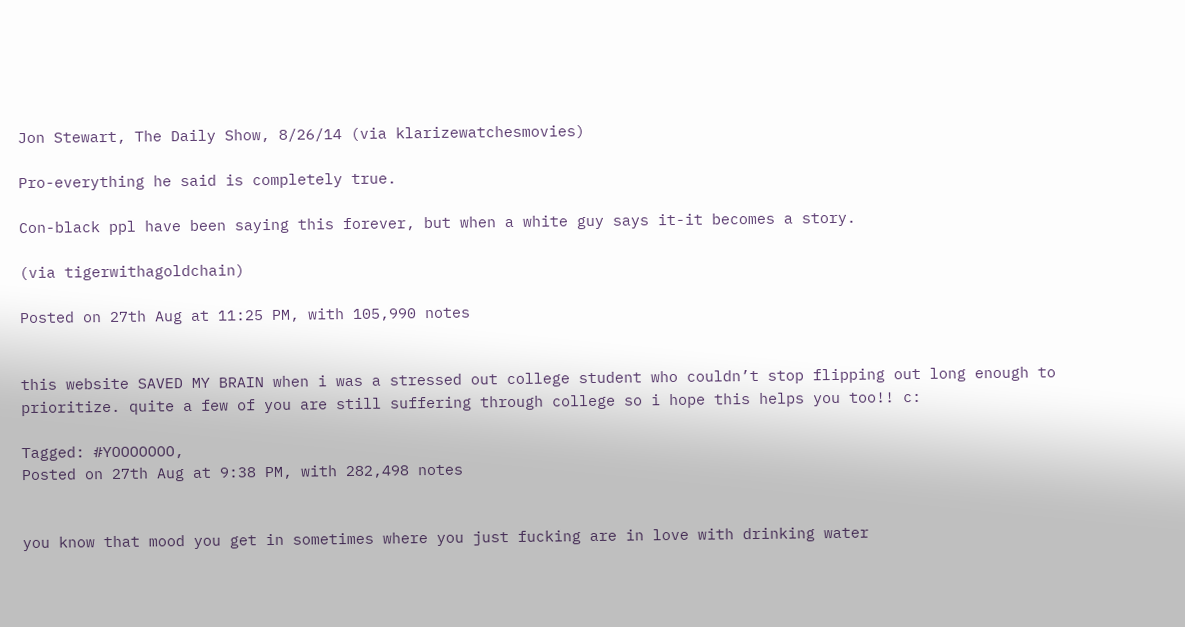Jon Stewart, The Daily Show, 8/26/14 (via klarizewatchesmovies)

Pro-everything he said is completely true.

Con-black ppl have been saying this forever, but when a white guy says it-it becomes a story.

(via tigerwithagoldchain)

Posted on 27th Aug at 11:25 PM, with 105,990 notes


this website SAVED MY BRAIN when i was a stressed out college student who couldn’t stop flipping out long enough to prioritize. quite a few of you are still suffering through college so i hope this helps you too!! c:

Tagged: #YOOOOOOO,
Posted on 27th Aug at 9:38 PM, with 282,498 notes


you know that mood you get in sometimes where you just fucking are in love with drinking water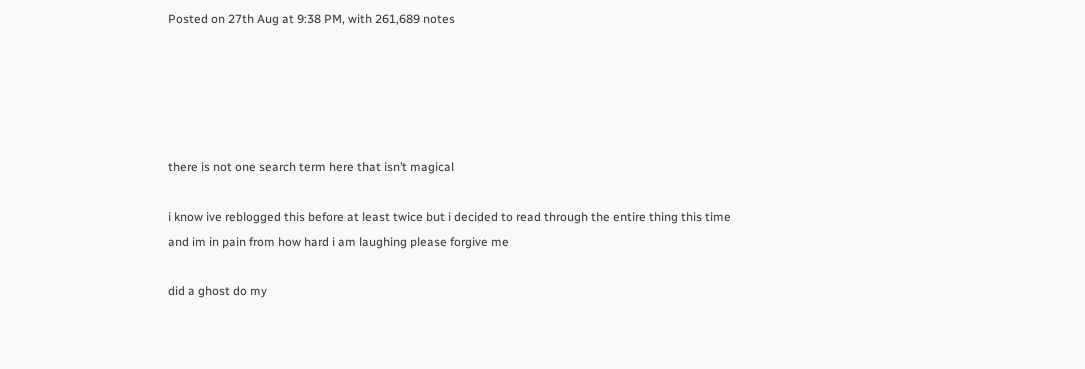Posted on 27th Aug at 9:38 PM, with 261,689 notes





there is not one search term here that isn’t magical

i know ive reblogged this before at least twice but i decided to read through the entire thing this time and im in pain from how hard i am laughing please forgive me

did a ghost do my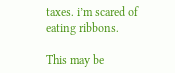taxes. i’m scared of eating ribbons.

This may be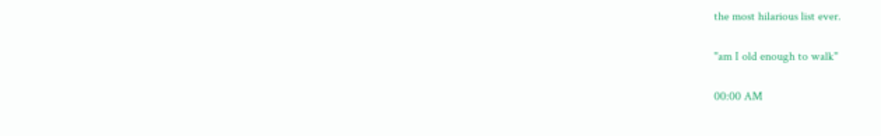the most hilarious list ever.

"am I old enough to walk"

00:00 AM